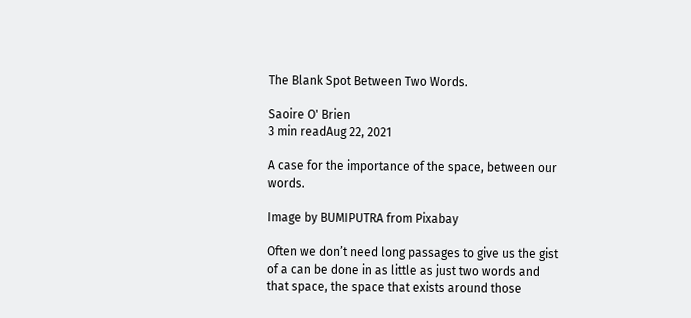The Blank Spot Between Two Words.

Saoire O' Brien
3 min readAug 22, 2021

A case for the importance of the space, between our words.

Image by BUMIPUTRA from Pixabay

Often we don’t need long passages to give us the gist of a can be done in as little as just two words and that space, the space that exists around those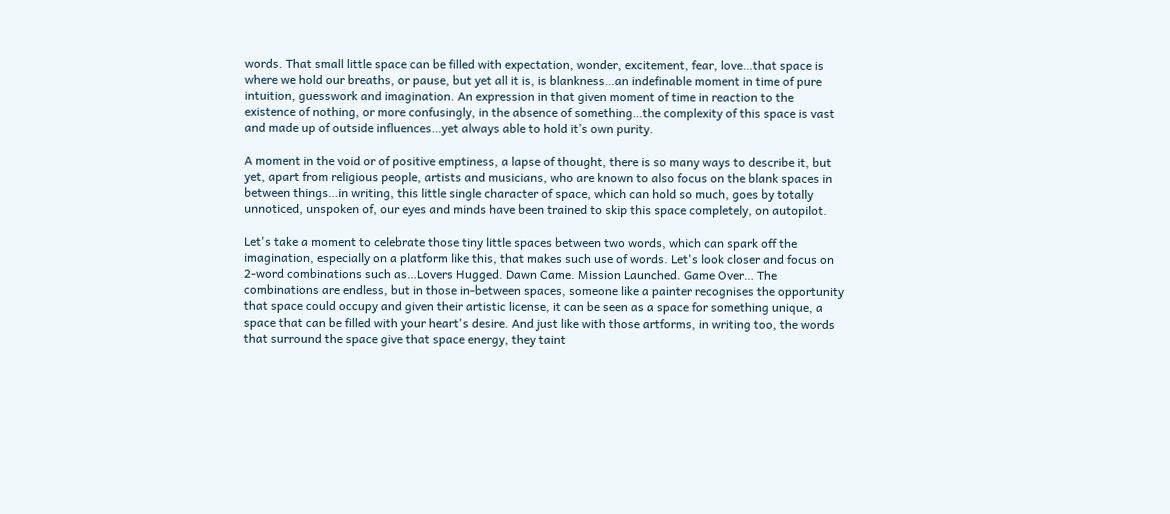words. That small little space can be filled with expectation, wonder, excitement, fear, love…that space is where we hold our breaths, or pause, but yet all it is, is blankness…an indefinable moment in time of pure intuition, guesswork and imagination. An expression in that given moment of time in reaction to the existence of nothing, or more confusingly, in the absence of something…the complexity of this space is vast and made up of outside influences…yet always able to hold it’s own purity.

A moment in the void or of positive emptiness, a lapse of thought, there is so many ways to describe it, but yet, apart from religious people, artists and musicians, who are known to also focus on the blank spaces in between things…in writing, this little single character of space, which can hold so much, goes by totally unnoticed, unspoken of, our eyes and minds have been trained to skip this space completely, on autopilot.

Let's take a moment to celebrate those tiny little spaces between two words, which can spark off the imagination, especially on a platform like this, that makes such use of words. Let's look closer and focus on 2-word combinations such as…Lovers Hugged. Dawn Came. Mission Launched. Game Over… The combinations are endless, but in those in-between spaces, someone like a painter recognises the opportunity that space could occupy and given their artistic license, it can be seen as a space for something unique, a space that can be filled with your heart's desire. And just like with those artforms, in writing too, the words that surround the space give that space energy, they taint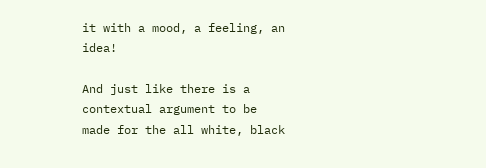it with a mood, a feeling, an idea!

And just like there is a contextual argument to be made for the all white, black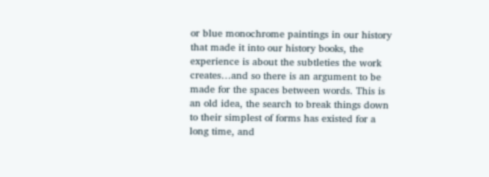or blue monochrome paintings in our history that made it into our history books, the experience is about the subtleties the work creates…and so there is an argument to be made for the spaces between words. This is an old idea, the search to break things down to their simplest of forms has existed for a long time, and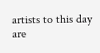artists to this day are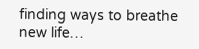finding ways to breathe new life…